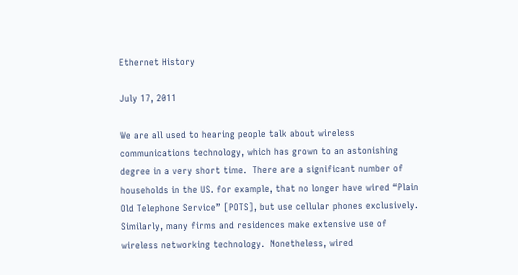Ethernet History

July 17, 2011

We are all used to hearing people talk about wireless communications technology, which has grown to an astonishing degree in a very short time.  There are a significant number of households in the US. for example, that no longer have wired “Plain Old Telephone Service” [POTS], but use cellular phones exclusively.  Similarly, many firms and residences make extensive use of wireless networking technology.  Nonetheless, wired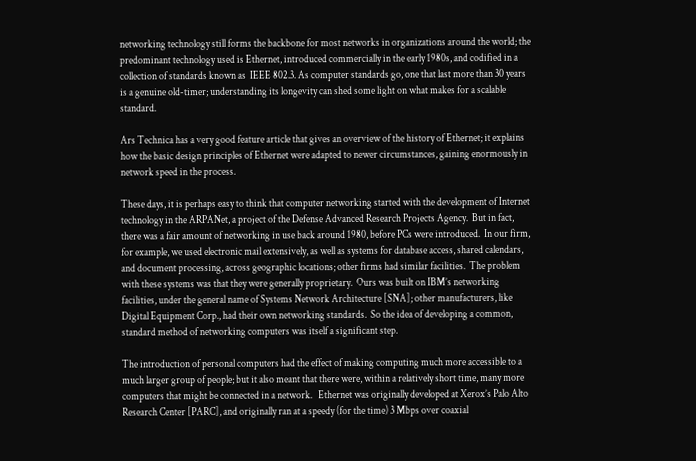networking technology still forms the backbone for most networks in organizations around the world; the predominant technology used is Ethernet, introduced commercially in the early 1980s, and codified in a collection of standards known as  IEEE 802.3. As computer standards go, one that last more than 30 years is a genuine old-timer; understanding its longevity can shed some light on what makes for a scalable standard.

Ars Technica has a very good feature article that gives an overview of the history of Ethernet; it explains how the basic design principles of Ethernet were adapted to newer circumstances, gaining enormously in network speed in the process.

These days, it is perhaps easy to think that computer networking started with the development of Internet technology in the ARPANet, a project of the Defense Advanced Research Projects Agency.  But in fact, there was a fair amount of networking in use back around 1980, before PCs were introduced.  In our firm, for example, we used electronic mail extensively, as well as systems for database access, shared calendars, and document processing, across geographic locations; other firms had similar facilities.  The problem with these systems was that they were generally proprietary.  Ours was built on IBM’s networking facilities, under the general name of Systems Network Architecture [SNA]; other manufacturers, like Digital Equipment Corp., had their own networking standards.  So the idea of developing a common, standard method of networking computers was itself a significant step.

The introduction of personal computers had the effect of making computing much more accessible to a much larger group of people; but it also meant that there were, within a relatively short time, many more computers that might be connected in a network.   Ethernet was originally developed at Xerox’s Palo Alto Research Center [PARC], and originally ran at a speedy (for the time) 3 Mbps over coaxial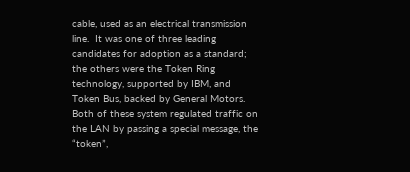cable, used as an electrical transmission line.  It was one of three leading candidates for adoption as a standard; the others were the Token Ring technology, supported by IBM, and Token Bus, backed by General Motors.  Both of these system regulated traffic on the LAN by passing a special message, the “token”,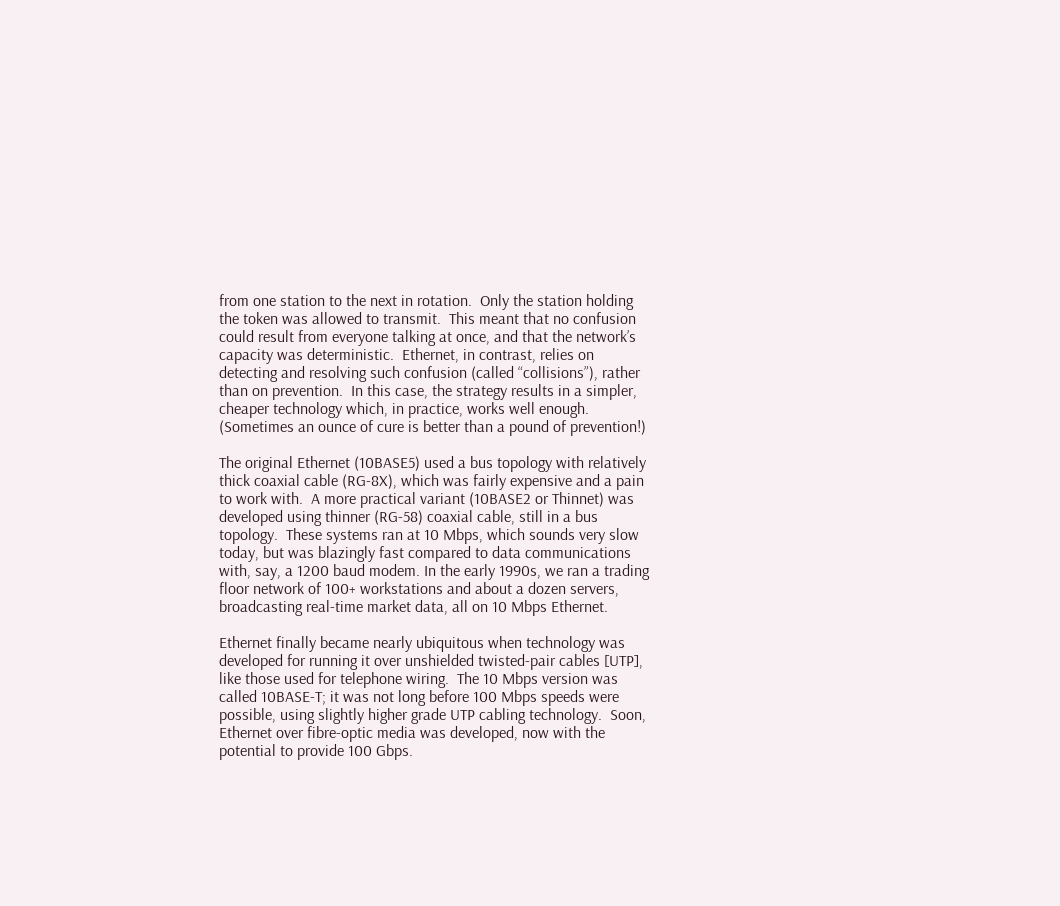from one station to the next in rotation.  Only the station holding the token was allowed to transmit.  This meant that no confusion could result from everyone talking at once, and that the network’s capacity was deterministic.  Ethernet, in contrast, relies on detecting and resolving such confusion (called “collisions”), rather than on prevention.  In this case, the strategy results in a simpler, cheaper technology which, in practice, works well enough.  (Sometimes an ounce of cure is better than a pound of prevention!)

The original Ethernet (10BASE5) used a bus topology with relatively thick coaxial cable (RG-8X), which was fairly expensive and a pain to work with.  A more practical variant (10BASE2 or Thinnet) was developed using thinner (RG-58) coaxial cable, still in a bus topology.  These systems ran at 10 Mbps, which sounds very slow today, but was blazingly fast compared to data communications with, say, a 1200 baud modem. In the early 1990s, we ran a trading floor network of 100+ workstations and about a dozen servers, broadcasting real-time market data, all on 10 Mbps Ethernet.

Ethernet finally became nearly ubiquitous when technology was developed for running it over unshielded twisted-pair cables [UTP], like those used for telephone wiring.  The 10 Mbps version was called 10BASE-T; it was not long before 100 Mbps speeds were possible, using slightly higher grade UTP cabling technology.  Soon, Ethernet over fibre-optic media was developed, now with the potential to provide 100 Gbps.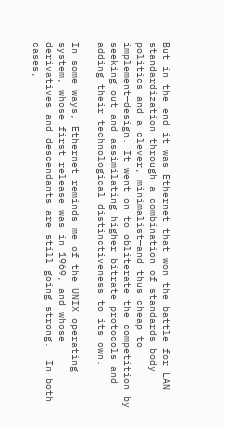But in the end it was Ethernet that won the battle for LAN standardization through a combination of standards body politics and a clever, minimalist—and thus cheap to implement—design. It went on to obliterate the competition by seeking out and assimilating higher bitrate protocols and adding their technological distinctiveness to its own.

In some ways, Ethernet reminds me of the UNIX operating system, whose first release was in 1969, and whose derivatives and descendants are still going strong.  In both cases,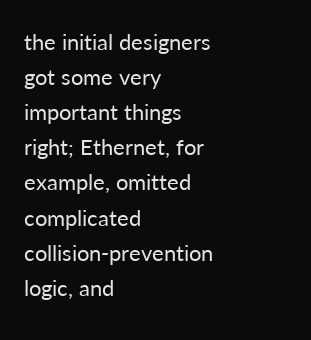the initial designers got some very important things right; Ethernet, for example, omitted complicated collision-prevention logic, and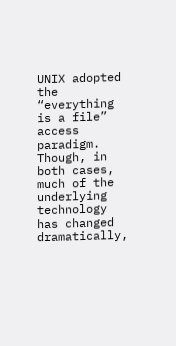UNIX adopted the “everything is a file” access paradigm.  Though, in both cases, much of the underlying technology has changed dramatically,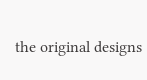the original designs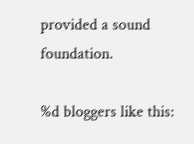provided a sound foundation.

%d bloggers like this: